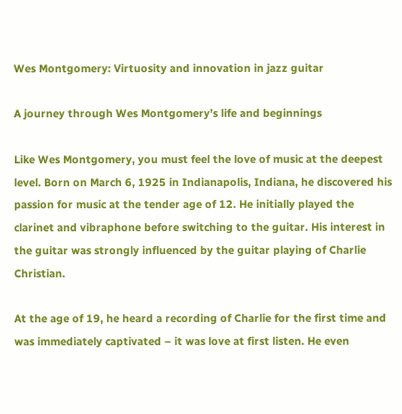Wes Montgomery: Virtuosity and innovation in jazz guitar

A journey through Wes Montgomery’s life and beginnings

Like Wes Montgomery, you must feel the love of music at the deepest level. Born on March 6, 1925 in Indianapolis, Indiana, he discovered his passion for music at the tender age of 12. He initially played the clarinet and vibraphone before switching to the guitar. His interest in the guitar was strongly influenced by the guitar playing of Charlie Christian.

At the age of 19, he heard a recording of Charlie for the first time and was immediately captivated – it was love at first listen. He even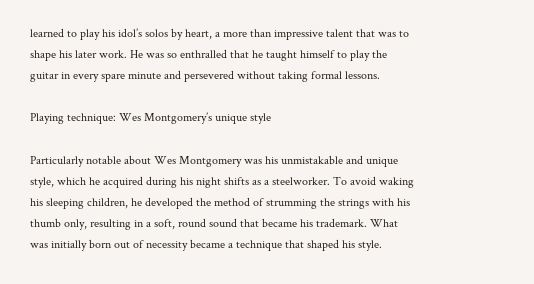learned to play his idol’s solos by heart, a more than impressive talent that was to shape his later work. He was so enthralled that he taught himself to play the guitar in every spare minute and persevered without taking formal lessons.

Playing technique: Wes Montgomery’s unique style

Particularly notable about Wes Montgomery was his unmistakable and unique style, which he acquired during his night shifts as a steelworker. To avoid waking his sleeping children, he developed the method of strumming the strings with his thumb only, resulting in a soft, round sound that became his trademark. What was initially born out of necessity became a technique that shaped his style.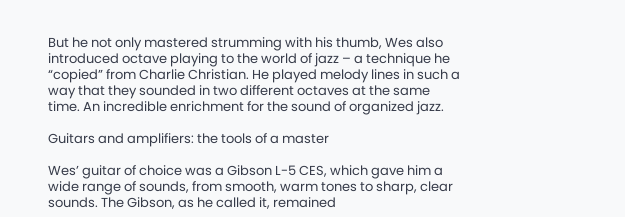But he not only mastered strumming with his thumb, Wes also introduced octave playing to the world of jazz – a technique he “copied” from Charlie Christian. He played melody lines in such a way that they sounded in two different octaves at the same time. An incredible enrichment for the sound of organized jazz.

Guitars and amplifiers: the tools of a master

Wes’ guitar of choice was a Gibson L-5 CES, which gave him a wide range of sounds, from smooth, warm tones to sharp, clear sounds. The Gibson, as he called it, remained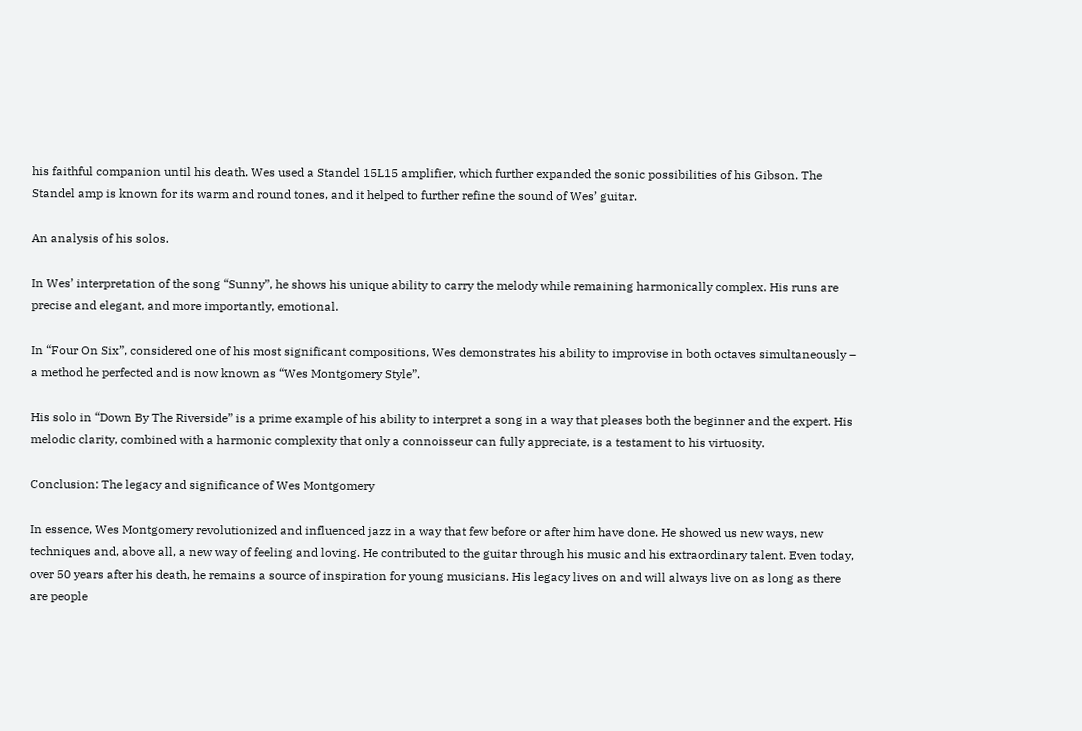his faithful companion until his death. Wes used a Standel 15L15 amplifier, which further expanded the sonic possibilities of his Gibson. The Standel amp is known for its warm and round tones, and it helped to further refine the sound of Wes’ guitar.

An analysis of his solos.

In Wes’ interpretation of the song “Sunny”, he shows his unique ability to carry the melody while remaining harmonically complex. His runs are precise and elegant, and more importantly, emotional.

In “Four On Six”, considered one of his most significant compositions, Wes demonstrates his ability to improvise in both octaves simultaneously – a method he perfected and is now known as “Wes Montgomery Style”.

His solo in “Down By The Riverside” is a prime example of his ability to interpret a song in a way that pleases both the beginner and the expert. His melodic clarity, combined with a harmonic complexity that only a connoisseur can fully appreciate, is a testament to his virtuosity.

Conclusion: The legacy and significance of Wes Montgomery

In essence, Wes Montgomery revolutionized and influenced jazz in a way that few before or after him have done. He showed us new ways, new techniques and, above all, a new way of feeling and loving. He contributed to the guitar through his music and his extraordinary talent. Even today, over 50 years after his death, he remains a source of inspiration for young musicians. His legacy lives on and will always live on as long as there are people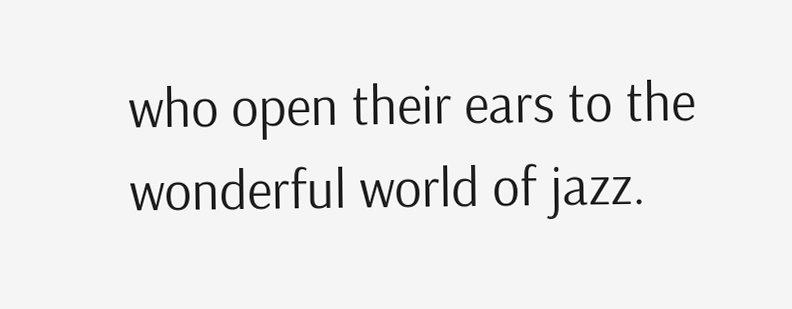who open their ears to the wonderful world of jazz.